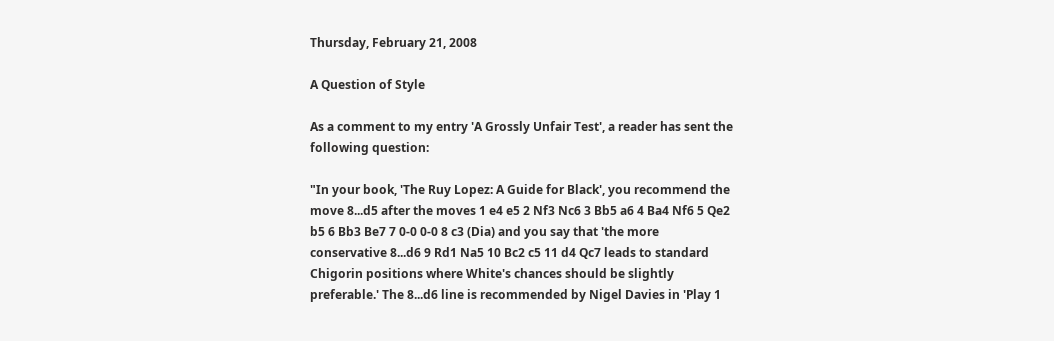Thursday, February 21, 2008

A Question of Style

As a comment to my entry 'A Grossly Unfair Test', a reader has sent the following question:

"In your book, 'The Ruy Lopez: A Guide for Black', you recommend the move 8...d5 after the moves 1 e4 e5 2 Nf3 Nc6 3 Bb5 a6 4 Ba4 Nf6 5 Qe2 b5 6 Bb3 Be7 7 0-0 0-0 8 c3 (Dia) and you say that 'the more conservative 8...d6 9 Rd1 Na5 10 Bc2 c5 11 d4 Qc7 leads to standard Chigorin positions where White's chances should be slightly preferable.' The 8...d6 line is recommended by Nigel Davies in 'Play 1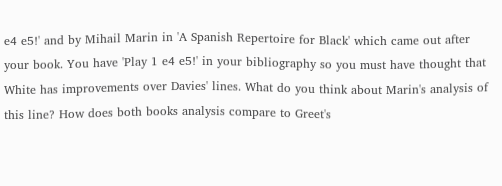e4 e5!' and by Mihail Marin in 'A Spanish Repertoire for Black' which came out after your book. You have 'Play 1 e4 e5!' in your bibliography so you must have thought that White has improvements over Davies' lines. What do you think about Marin's analysis of this line? How does both books analysis compare to Greet's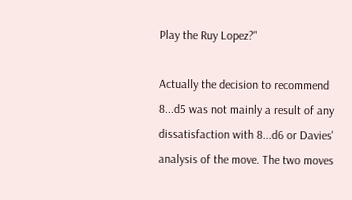Play the Ruy Lopez?"

Actually the decision to recommend 8...d5 was not mainly a result of any dissatisfaction with 8...d6 or Davies' analysis of the move. The two moves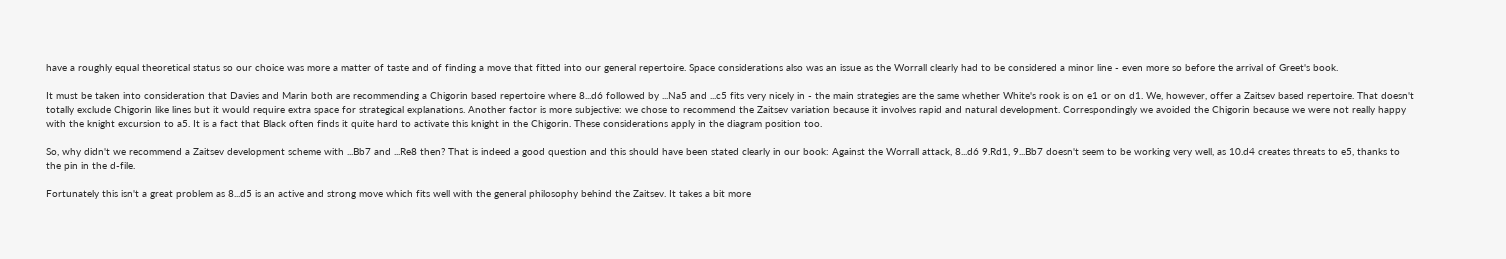have a roughly equal theoretical status so our choice was more a matter of taste and of finding a move that fitted into our general repertoire. Space considerations also was an issue as the Worrall clearly had to be considered a minor line - even more so before the arrival of Greet's book.

It must be taken into consideration that Davies and Marin both are recommending a Chigorin based repertoire where 8...d6 followed by ...Na5 and ...c5 fits very nicely in - the main strategies are the same whether White's rook is on e1 or on d1. We, however, offer a Zaitsev based repertoire. That doesn't totally exclude Chigorin like lines but it would require extra space for strategical explanations. Another factor is more subjective: we chose to recommend the Zaitsev variation because it involves rapid and natural development. Correspondingly we avoided the Chigorin because we were not really happy with the knight excursion to a5. It is a fact that Black often finds it quite hard to activate this knight in the Chigorin. These considerations apply in the diagram position too.

So, why didn't we recommend a Zaitsev development scheme with ...Bb7 and ...Re8 then? That is indeed a good question and this should have been stated clearly in our book: Against the Worrall attack, 8...d6 9.Rd1, 9...Bb7 doesn't seem to be working very well, as 10.d4 creates threats to e5, thanks to the pin in the d-file.

Fortunately this isn't a great problem as 8...d5 is an active and strong move which fits well with the general philosophy behind the Zaitsev. It takes a bit more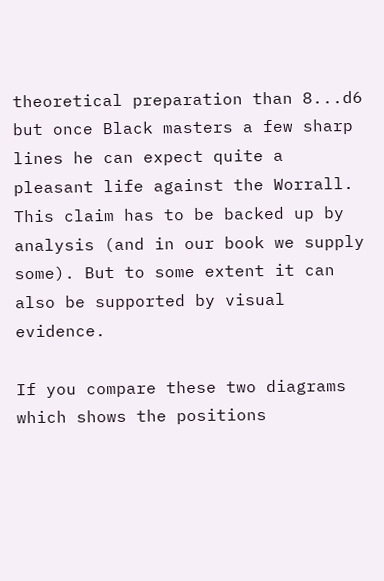theoretical preparation than 8...d6 but once Black masters a few sharp lines he can expect quite a pleasant life against the Worrall. This claim has to be backed up by analysis (and in our book we supply some). But to some extent it can also be supported by visual evidence.

If you compare these two diagrams which shows the positions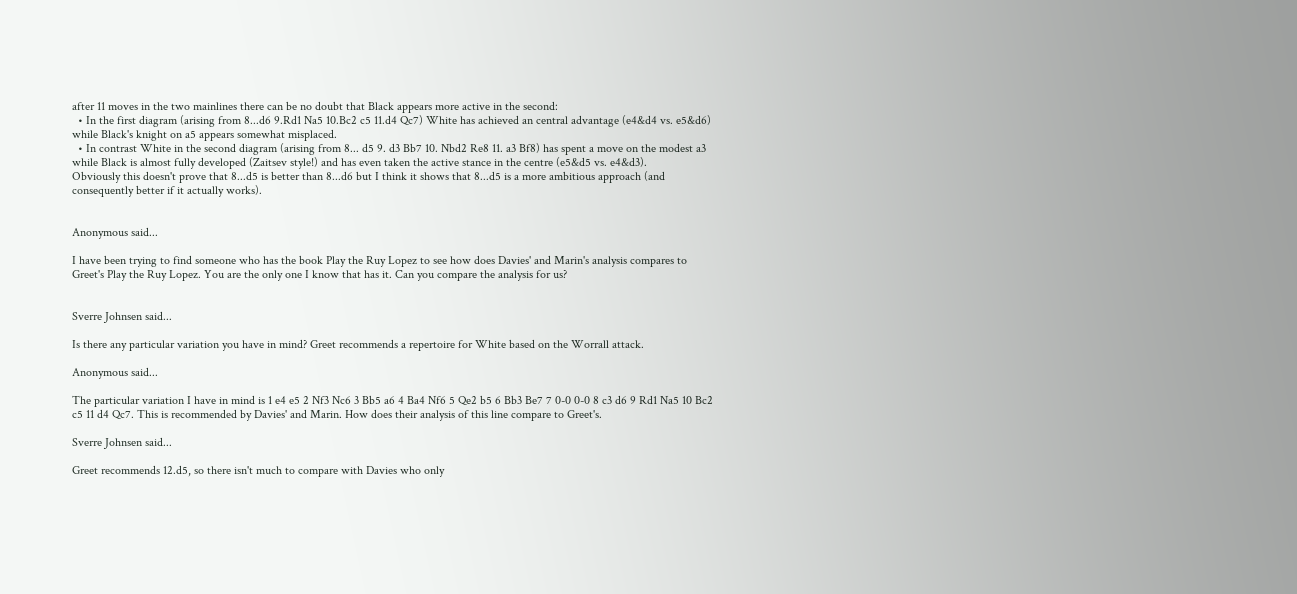after 11 moves in the two mainlines there can be no doubt that Black appears more active in the second:
  • In the first diagram (arising from 8...d6 9.Rd1 Na5 10.Bc2 c5 11.d4 Qc7) White has achieved an central advantage (e4&d4 vs. e5&d6) while Black's knight on a5 appears somewhat misplaced.
  • In contrast White in the second diagram (arising from 8... d5 9. d3 Bb7 10. Nbd2 Re8 11. a3 Bf8) has spent a move on the modest a3 while Black is almost fully developed (Zaitsev style!) and has even taken the active stance in the centre (e5&d5 vs. e4&d3).
Obviously this doesn't prove that 8...d5 is better than 8...d6 but I think it shows that 8...d5 is a more ambitious approach (and consequently better if it actually works).


Anonymous said...

I have been trying to find someone who has the book Play the Ruy Lopez to see how does Davies' and Marin's analysis compares to Greet's Play the Ruy Lopez. You are the only one I know that has it. Can you compare the analysis for us?


Sverre Johnsen said...

Is there any particular variation you have in mind? Greet recommends a repertoire for White based on the Worrall attack.

Anonymous said...

The particular variation I have in mind is 1 e4 e5 2 Nf3 Nc6 3 Bb5 a6 4 Ba4 Nf6 5 Qe2 b5 6 Bb3 Be7 7 0-0 0-0 8 c3 d6 9 Rd1 Na5 10 Bc2 c5 11 d4 Qc7. This is recommended by Davies' and Marin. How does their analysis of this line compare to Greet's.

Sverre Johnsen said...

Greet recommends 12.d5, so there isn't much to compare with Davies who only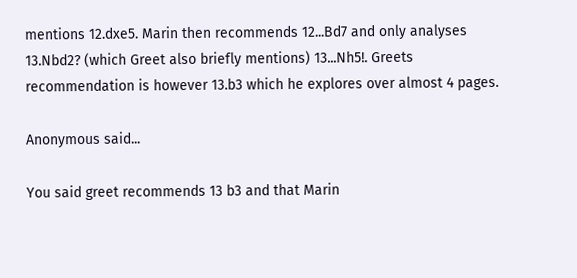mentions 12.dxe5. Marin then recommends 12...Bd7 and only analyses 13.Nbd2? (which Greet also briefly mentions) 13...Nh5!. Greets recommendation is however 13.b3 which he explores over almost 4 pages.

Anonymous said...

You said greet recommends 13 b3 and that Marin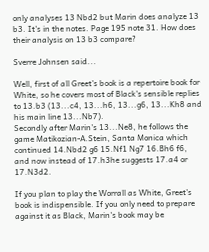only analyses 13 Nbd2 but Marin does analyze 13 b3. It's in the notes. Page 195 note 31. How does their analysis on 13 b3 compare?

Sverre Johnsen said...

Well, first of all Greet's book is a repertoire book for White, so he covers most of Black's sensible replies to 13.b3 (13...c4, 13...h6, 13...g6, 13...Kh8 and his main line 13...Nb7).
Secondly after Marin's 13...Ne8, he follows the game Matikozian-A.Stein, Santa Monica which continued 14.Nbd2 g6 15.Nf1 Ng7 16.Bh6 f6, and now instead of 17.h3he suggests 17.a4 or 17.N3d2.

If you plan to play the Worrall as White, Greet's book is indispensible. If you only need to prepare against it as Black, Marin's book may be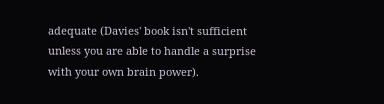adequate (Davies' book isn't sufficient unless you are able to handle a surprise with your own brain power).